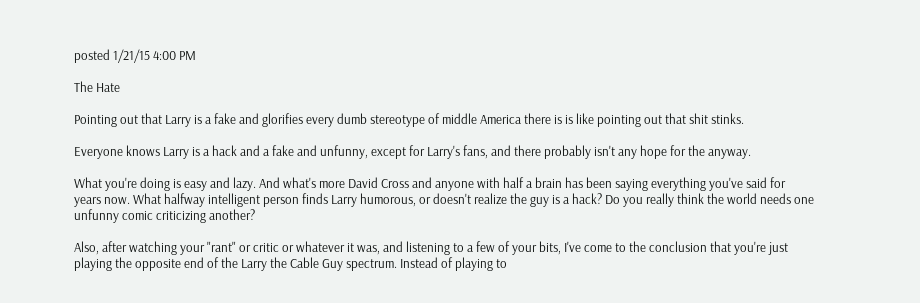posted 1/21/15 4:00 PM

The Hate

Pointing out that Larry is a fake and glorifies every dumb stereotype of middle America there is is like pointing out that shit stinks.

Everyone knows Larry is a hack and a fake and unfunny, except for Larry's fans, and there probably isn't any hope for the anyway.

What you're doing is easy and lazy. And what's more David Cross and anyone with half a brain has been saying everything you've said for years now. What halfway intelligent person finds Larry humorous, or doesn't realize the guy is a hack? Do you really think the world needs one unfunny comic criticizing another?

Also, after watching your "rant" or critic or whatever it was, and listening to a few of your bits, I've come to the conclusion that you're just playing the opposite end of the Larry the Cable Guy spectrum. Instead of playing to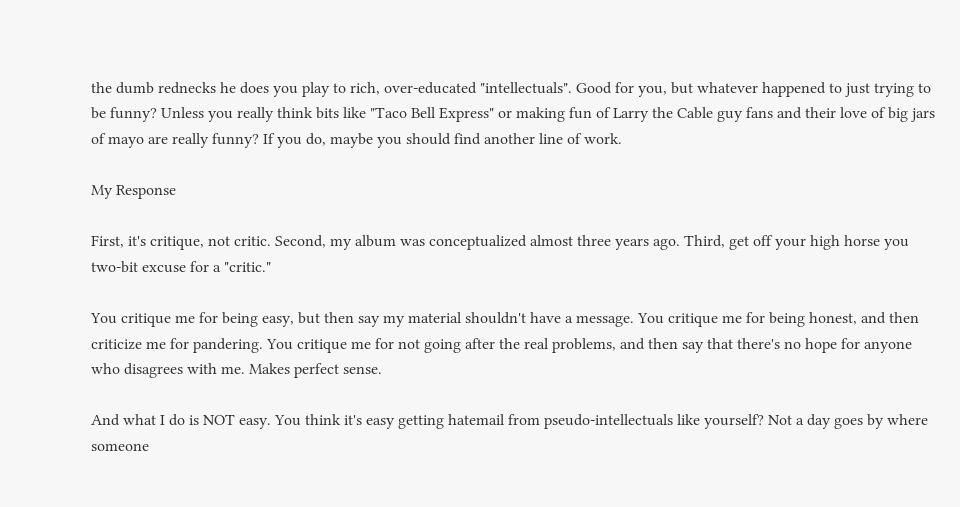the dumb rednecks he does you play to rich, over-educated "intellectuals". Good for you, but whatever happened to just trying to be funny? Unless you really think bits like "Taco Bell Express" or making fun of Larry the Cable guy fans and their love of big jars of mayo are really funny? If you do, maybe you should find another line of work.

My Response

First, it's critique, not critic. Second, my album was conceptualized almost three years ago. Third, get off your high horse you two-bit excuse for a "critic."

You critique me for being easy, but then say my material shouldn't have a message. You critique me for being honest, and then criticize me for pandering. You critique me for not going after the real problems, and then say that there's no hope for anyone who disagrees with me. Makes perfect sense.

And what I do is NOT easy. You think it's easy getting hatemail from pseudo-intellectuals like yourself? Not a day goes by where someone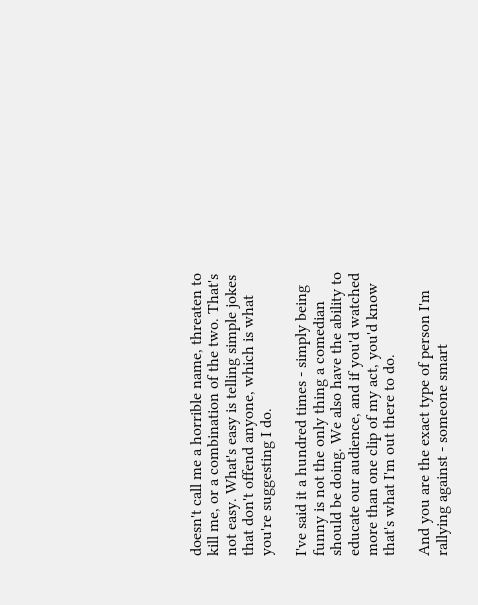doesn't call me a horrible name, threaten to kill me, or a combination of the two. That's not easy. What's easy is telling simple jokes that don't offend anyone, which is what you're suggesting I do.

I've said it a hundred times - simply being funny is not the only thing a comedian should be doing. We also have the ability to educate our audience, and if you'd watched more than one clip of my act, you'd know that's what I'm out there to do.

And you are the exact type of person I'm rallying against - someone smart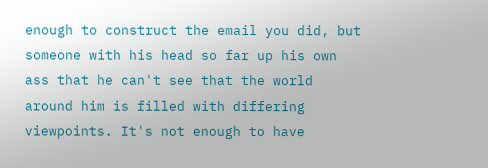enough to construct the email you did, but someone with his head so far up his own ass that he can't see that the world around him is filled with differing viewpoints. It's not enough to have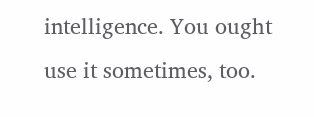intelligence. You ought use it sometimes, too.